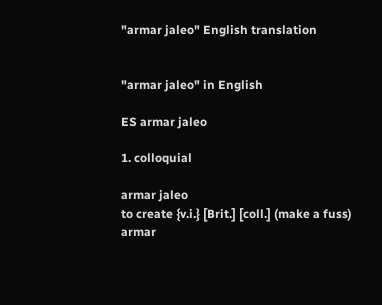"armar jaleo" English translation


"armar jaleo" in English

ES armar jaleo

1. colloquial

armar jaleo
to create {v.i.} [Brit.] [coll.] (make a fuss)
armar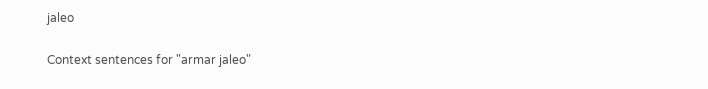jaleo

Context sentences for "armar jaleo"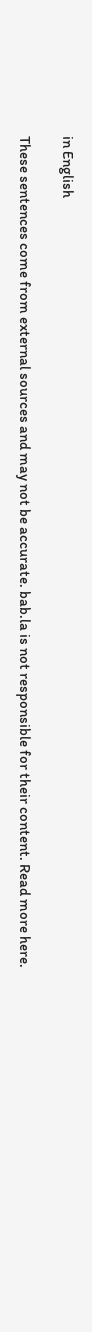in English

These sentences come from external sources and may not be accurate. bab.la is not responsible for their content. Read more here.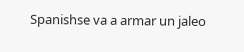Spanishse va a armar un jaleo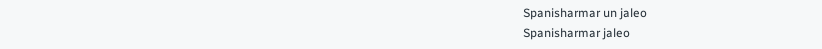Spanisharmar un jaleo
Spanisharmar jaleo